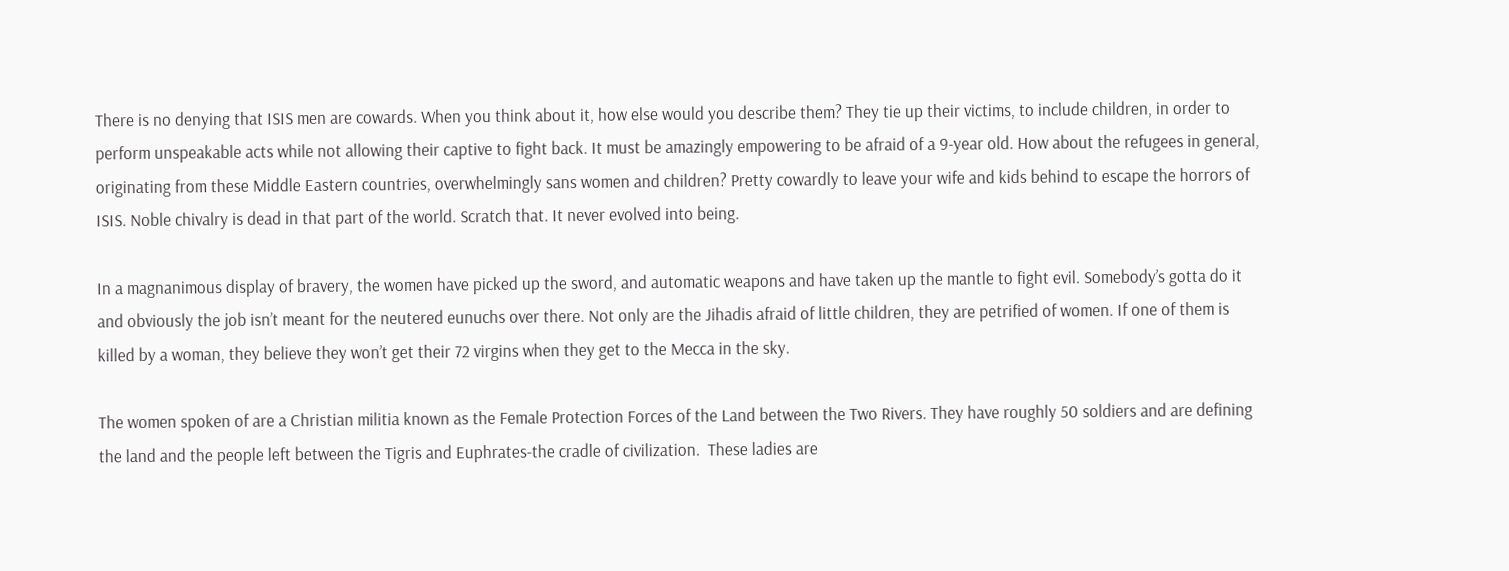There is no denying that ISIS men are cowards. When you think about it, how else would you describe them? They tie up their victims, to include children, in order to perform unspeakable acts while not allowing their captive to fight back. It must be amazingly empowering to be afraid of a 9-year old. How about the refugees in general, originating from these Middle Eastern countries, overwhelmingly sans women and children? Pretty cowardly to leave your wife and kids behind to escape the horrors of ISIS. Noble chivalry is dead in that part of the world. Scratch that. It never evolved into being.

In a magnanimous display of bravery, the women have picked up the sword, and automatic weapons and have taken up the mantle to fight evil. Somebody’s gotta do it and obviously the job isn’t meant for the neutered eunuchs over there. Not only are the Jihadis afraid of little children, they are petrified of women. If one of them is killed by a woman, they believe they won’t get their 72 virgins when they get to the Mecca in the sky.

The women spoken of are a Christian militia known as the Female Protection Forces of the Land between the Two Rivers. They have roughly 50 soldiers and are defining the land and the people left between the Tigris and Euphrates-the cradle of civilization.  These ladies are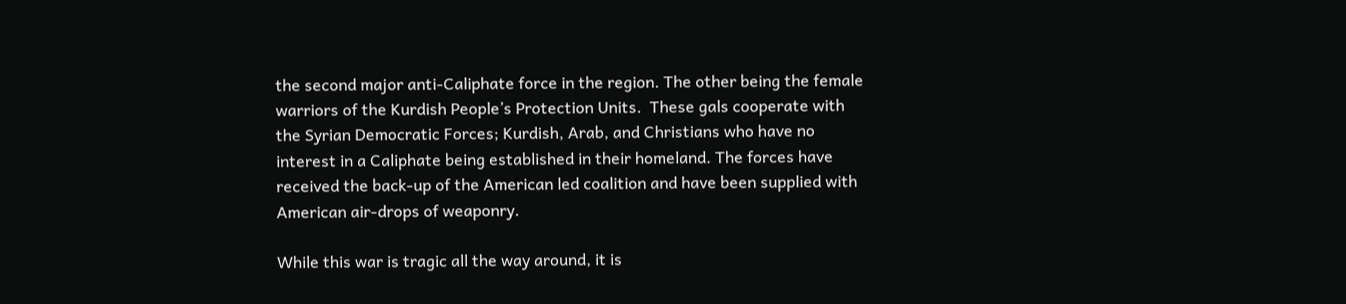the second major anti-Caliphate force in the region. The other being the female warriors of the Kurdish People’s Protection Units.  These gals cooperate with the Syrian Democratic Forces; Kurdish, Arab, and Christians who have no interest in a Caliphate being established in their homeland. The forces have received the back-up of the American led coalition and have been supplied with American air-drops of weaponry.

While this war is tragic all the way around, it is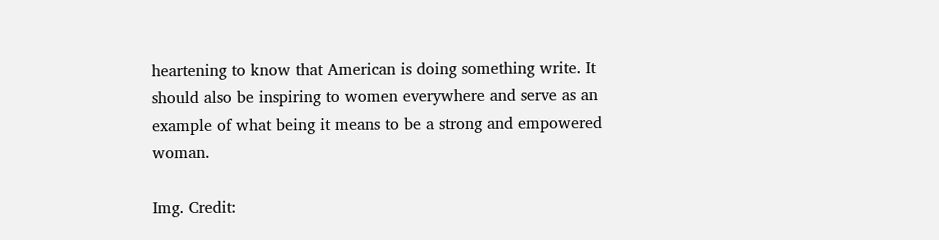heartening to know that American is doing something write. It should also be inspiring to women everywhere and serve as an example of what being it means to be a strong and empowered woman.

Img. Credit: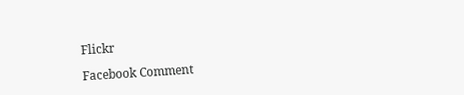Flickr

Facebook Comment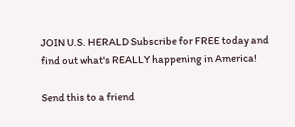JOIN U.S. HERALD Subscribe for FREE today and find out what's REALLY happening in America!

Send this to a friend